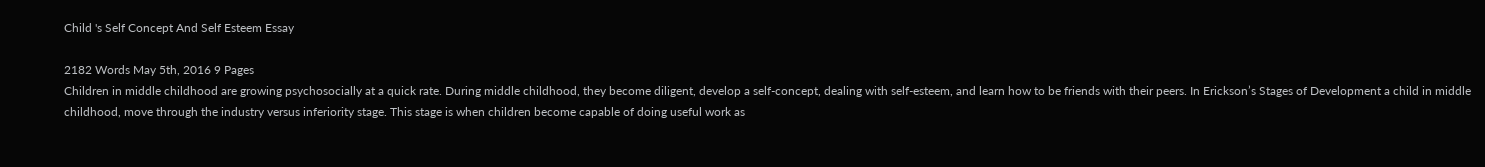Child 's Self Concept And Self Esteem Essay

2182 Words May 5th, 2016 9 Pages
Children in middle childhood are growing psychosocially at a quick rate. During middle childhood, they become diligent, develop a self-concept, dealing with self-esteem, and learn how to be friends with their peers. In Erickson’s Stages of Development a child in middle childhood, move through the industry versus inferiority stage. This stage is when children become capable of doing useful work as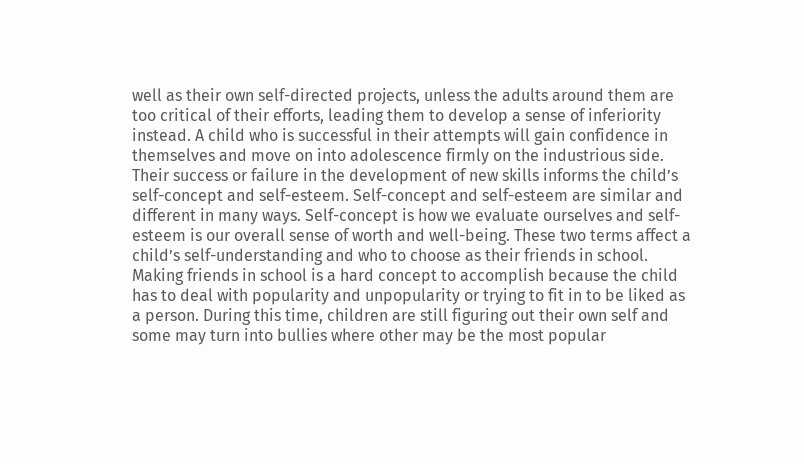well as their own self-directed projects, unless the adults around them are too critical of their efforts, leading them to develop a sense of inferiority instead. A child who is successful in their attempts will gain confidence in themselves and move on into adolescence firmly on the industrious side. Their success or failure in the development of new skills informs the child’s self-concept and self-esteem. Self-concept and self-esteem are similar and different in many ways. Self-concept is how we evaluate ourselves and self-esteem is our overall sense of worth and well-being. These two terms affect a child’s self-understanding and who to choose as their friends in school. Making friends in school is a hard concept to accomplish because the child has to deal with popularity and unpopularity or trying to fit in to be liked as a person. During this time, children are still figuring out their own self and some may turn into bullies where other may be the most popular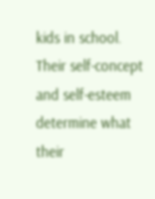kids in school. Their self-concept and self-esteem determine what their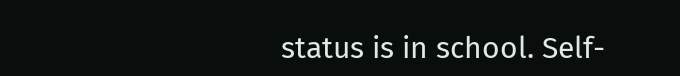status is in school. Self-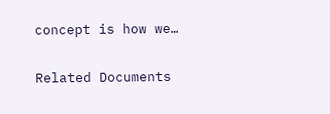concept is how we…

Related Documents